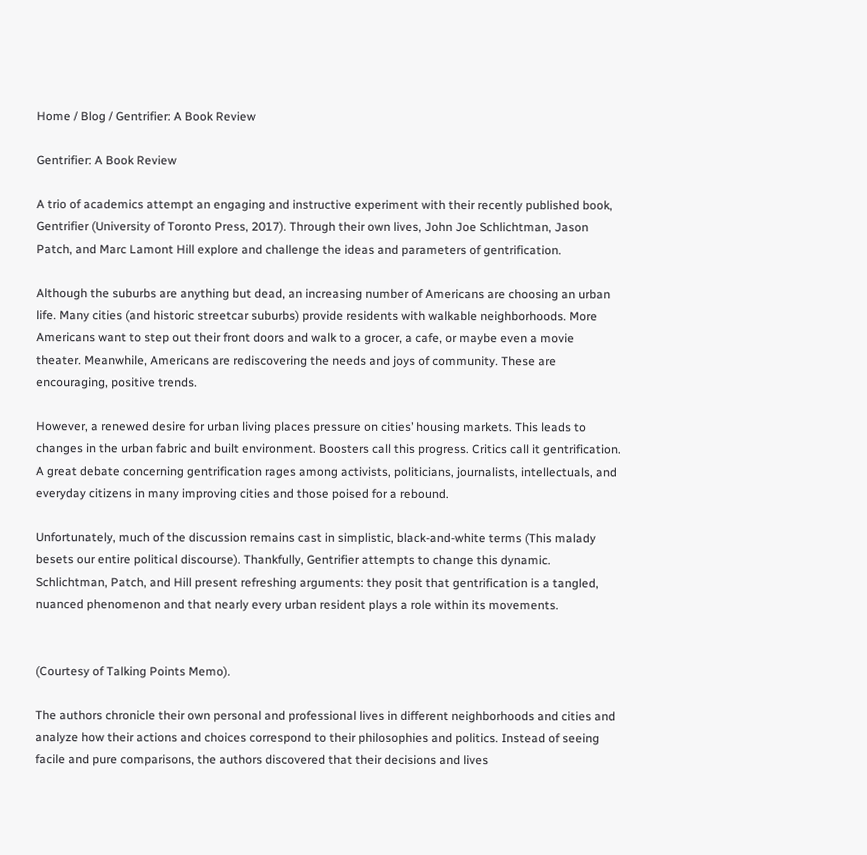Home / Blog / Gentrifier: A Book Review

Gentrifier: A Book Review

A trio of academics attempt an engaging and instructive experiment with their recently published book, Gentrifier (University of Toronto Press, 2017). Through their own lives, John Joe Schlichtman, Jason Patch, and Marc Lamont Hill explore and challenge the ideas and parameters of gentrification.

Although the suburbs are anything but dead, an increasing number of Americans are choosing an urban life. Many cities (and historic streetcar suburbs) provide residents with walkable neighborhoods. More Americans want to step out their front doors and walk to a grocer, a cafe, or maybe even a movie theater. Meanwhile, Americans are rediscovering the needs and joys of community. These are encouraging, positive trends.

However, a renewed desire for urban living places pressure on cities’ housing markets. This leads to changes in the urban fabric and built environment. Boosters call this progress. Critics call it gentrification. A great debate concerning gentrification rages among activists, politicians, journalists, intellectuals, and everyday citizens in many improving cities and those poised for a rebound.

Unfortunately, much of the discussion remains cast in simplistic, black-and-white terms (This malady besets our entire political discourse). Thankfully, Gentrifier attempts to change this dynamic. Schlichtman, Patch, and Hill present refreshing arguments: they posit that gentrification is a tangled, nuanced phenomenon and that nearly every urban resident plays a role within its movements.


(Courtesy of Talking Points Memo).

The authors chronicle their own personal and professional lives in different neighborhoods and cities and analyze how their actions and choices correspond to their philosophies and politics. Instead of seeing facile and pure comparisons, the authors discovered that their decisions and lives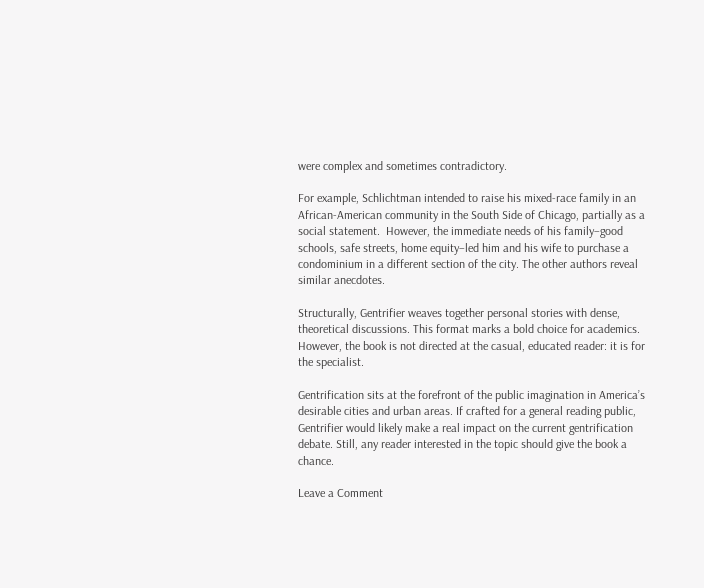were complex and sometimes contradictory.

For example, Schlichtman intended to raise his mixed-race family in an African-American community in the South Side of Chicago, partially as a social statement.  However, the immediate needs of his family–good schools, safe streets, home equity–led him and his wife to purchase a condominium in a different section of the city. The other authors reveal similar anecdotes.

Structurally, Gentrifier weaves together personal stories with dense, theoretical discussions. This format marks a bold choice for academics. However, the book is not directed at the casual, educated reader: it is for the specialist.

Gentrification sits at the forefront of the public imagination in America’s desirable cities and urban areas. If crafted for a general reading public, Gentrifier would likely make a real impact on the current gentrification debate. Still, any reader interested in the topic should give the book a chance.

Leave a Comment